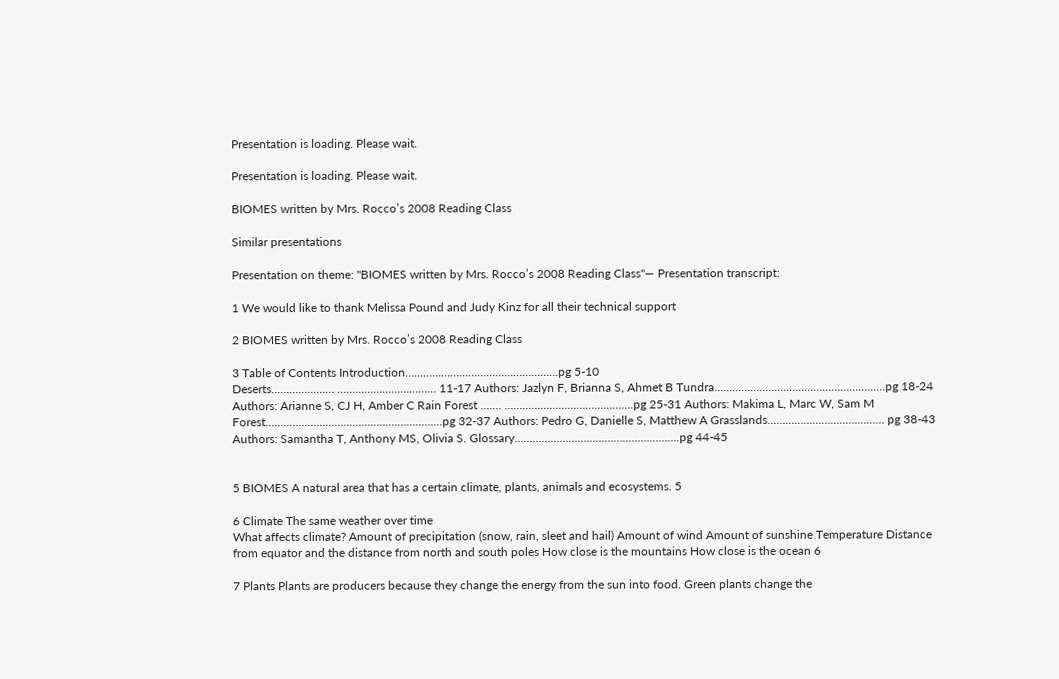Presentation is loading. Please wait.

Presentation is loading. Please wait.

BIOMES written by Mrs. Rocco’s 2008 Reading Class

Similar presentations

Presentation on theme: "BIOMES written by Mrs. Rocco’s 2008 Reading Class"— Presentation transcript:

1 We would like to thank Melissa Pound and Judy Kinz for all their technical support

2 BIOMES written by Mrs. Rocco’s 2008 Reading Class

3 Table of Contents Introduction……………………………………………pg 5-10
Deserts………………… …………………………… 11-17 Authors: Jazlyn F, Brianna S, Ahmet B Tundra…………………………………………………pg 18-24 Authors: Arianne S, CJ H, Amber C Rain Forest ……. …………………………………….pg 25-31 Authors: Makima L, Marc W, Sam M Forest……..……………………………………………pg 32-37 Authors: Pedro G, Danielle S, Matthew A Grasslands………………………………… pg 38-43 Authors: Samantha T, Anthony MS, Olivia S. Glossary……………………………………………….pg 44-45


5 BIOMES A natural area that has a certain climate, plants, animals and ecosystems. 5

6 Climate The same weather over time
What affects climate? Amount of precipitation (snow, rain, sleet and hail) Amount of wind Amount of sunshine Temperature Distance from equator and the distance from north and south poles How close is the mountains How close is the ocean 6

7 Plants Plants are producers because they change the energy from the sun into food. Green plants change the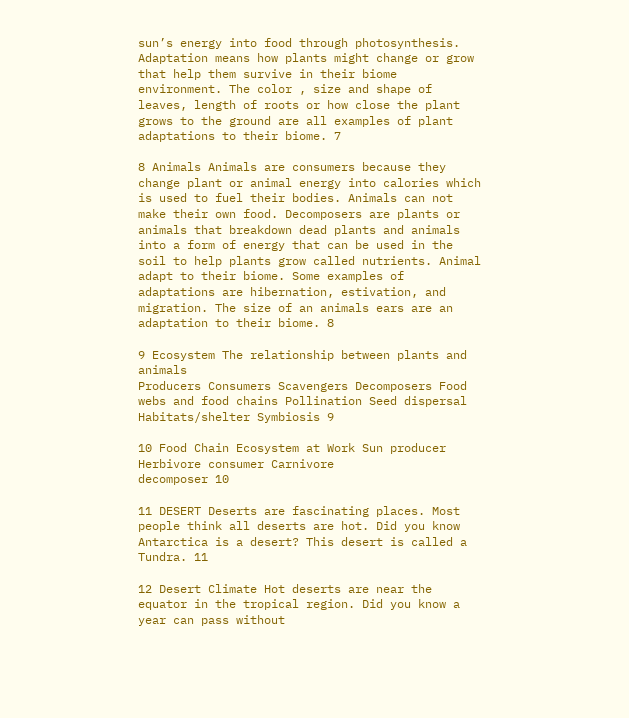sun’s energy into food through photosynthesis. Adaptation means how plants might change or grow that help them survive in their biome environment. The color , size and shape of leaves, length of roots or how close the plant grows to the ground are all examples of plant adaptations to their biome. 7

8 Animals Animals are consumers because they change plant or animal energy into calories which is used to fuel their bodies. Animals can not make their own food. Decomposers are plants or animals that breakdown dead plants and animals into a form of energy that can be used in the soil to help plants grow called nutrients. Animal adapt to their biome. Some examples of adaptations are hibernation, estivation, and migration. The size of an animals ears are an adaptation to their biome. 8

9 Ecosystem The relationship between plants and animals
Producers Consumers Scavengers Decomposers Food webs and food chains Pollination Seed dispersal Habitats/shelter Symbiosis 9

10 Food Chain Ecosystem at Work Sun producer Herbivore consumer Carnivore
decomposer 10

11 DESERT Deserts are fascinating places. Most people think all deserts are hot. Did you know Antarctica is a desert? This desert is called a Tundra. 11

12 Desert Climate Hot deserts are near the equator in the tropical region. Did you know a year can pass without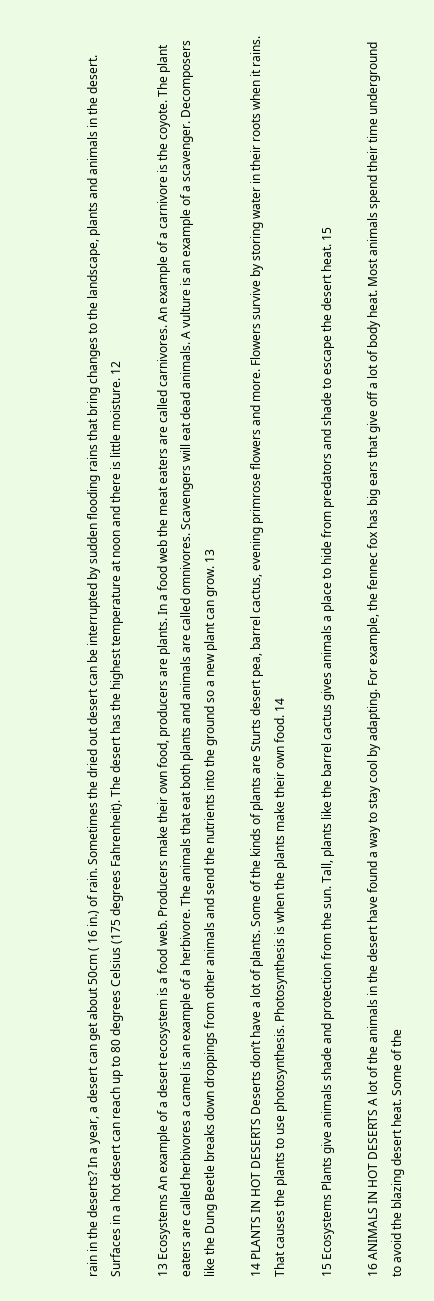rain in the deserts? In a year, a desert can get about 50cm ( 16 in.) of rain. Sometimes the dried out desert can be interrupted by sudden flooding rains that bring changes to the landscape, plants and animals in the desert. Surfaces in a hot desert can reach up to 80 degrees Celsius (175 degrees Fahrenheit). The desert has the highest temperature at noon and there is little moisture. 12

13 Ecosystems An example of a desert ecosystem is a food web. Producers make their own food, producers are plants. In a food web the meat eaters are called carnivores. An example of a carnivore is the coyote. The plant eaters are called herbivores a camel is an example of a herbivore. The animals that eat both plants and animals are called omnivores. Scavengers will eat dead animals. A vulture is an example of a scavenger. Decomposers like the Dung Beetle breaks down droppings from other animals and send the nutrients into the ground so a new plant can grow. 13

14 PLANTS IN HOT DESERTS Deserts don’t have a lot of plants. Some of the kinds of plants are Sturts desert pea, barrel cactus, evening primrose flowers and more. Flowers survive by storing water in their roots when it rains. That causes the plants to use photosynthesis. Photosynthesis is when the plants make their own food. 14

15 Ecosystems Plants give animals shade and protection from the sun. Tall, plants like the barrel cactus gives animals a place to hide from predators and shade to escape the desert heat. 15

16 ANIMALS IN HOT DESERTS A lot of the animals in the desert have found a way to stay cool by adapting. For example, the fennec fox has big ears that give off a lot of body heat. Most animals spend their time underground to avoid the blazing desert heat. Some of the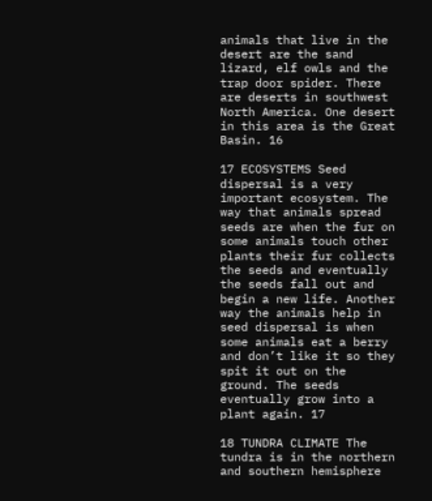animals that live in the desert are the sand lizard, elf owls and the trap door spider. There are deserts in southwest North America. One desert in this area is the Great Basin. 16

17 ECOSYSTEMS Seed dispersal is a very important ecosystem. The way that animals spread seeds are when the fur on some animals touch other plants their fur collects the seeds and eventually the seeds fall out and begin a new life. Another way the animals help in seed dispersal is when some animals eat a berry and don’t like it so they spit it out on the ground. The seeds eventually grow into a plant again. 17

18 TUNDRA CLIMATE The tundra is in the northern and southern hemisphere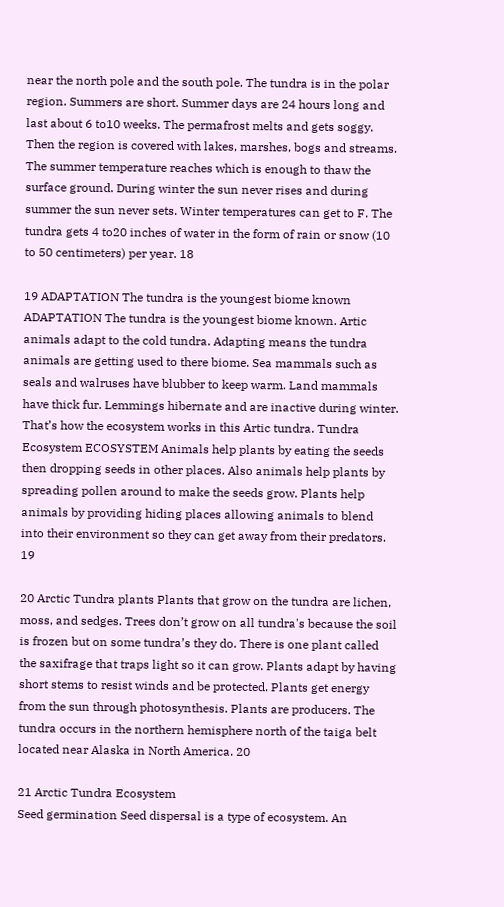near the north pole and the south pole. The tundra is in the polar region. Summers are short. Summer days are 24 hours long and last about 6 to10 weeks. The permafrost melts and gets soggy. Then the region is covered with lakes, marshes, bogs and streams. The summer temperature reaches which is enough to thaw the surface ground. During winter the sun never rises and during summer the sun never sets. Winter temperatures can get to F. The tundra gets 4 to20 inches of water in the form of rain or snow (10 to 50 centimeters) per year. 18

19 ADAPTATION The tundra is the youngest biome known
ADAPTATION The tundra is the youngest biome known. Artic animals adapt to the cold tundra. Adapting means the tundra animals are getting used to there biome. Sea mammals such as seals and walruses have blubber to keep warm. Land mammals have thick fur. Lemmings hibernate and are inactive during winter. That’s how the ecosystem works in this Artic tundra. Tundra Ecosystem ECOSYSTEM Animals help plants by eating the seeds then dropping seeds in other places. Also animals help plants by spreading pollen around to make the seeds grow. Plants help animals by providing hiding places allowing animals to blend into their environment so they can get away from their predators. 19

20 Arctic Tundra plants Plants that grow on the tundra are lichen, moss, and sedges. Trees don’t grow on all tundra's because the soil is frozen but on some tundra’s they do. There is one plant called the saxifrage that traps light so it can grow. Plants adapt by having short stems to resist winds and be protected. Plants get energy from the sun through photosynthesis. Plants are producers. The tundra occurs in the northern hemisphere north of the taiga belt located near Alaska in North America. 20

21 Arctic Tundra Ecosystem
Seed germination Seed dispersal is a type of ecosystem. An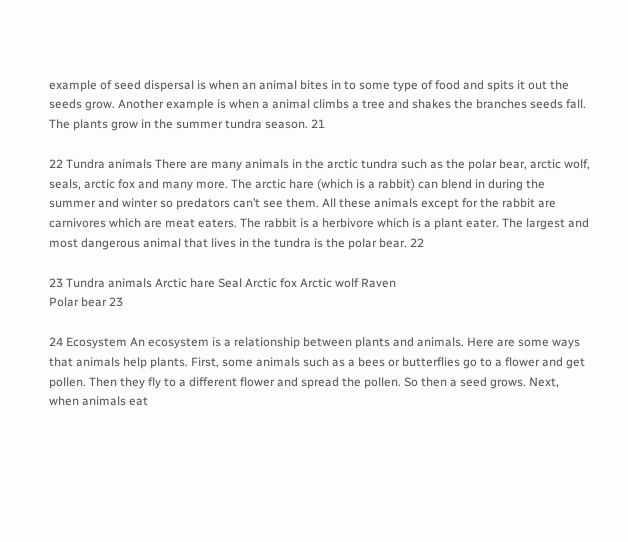example of seed dispersal is when an animal bites in to some type of food and spits it out the seeds grow. Another example is when a animal climbs a tree and shakes the branches seeds fall. The plants grow in the summer tundra season. 21

22 Tundra animals There are many animals in the arctic tundra such as the polar bear, arctic wolf, seals, arctic fox and many more. The arctic hare (which is a rabbit) can blend in during the summer and winter so predators can’t see them. All these animals except for the rabbit are carnivores which are meat eaters. The rabbit is a herbivore which is a plant eater. The largest and most dangerous animal that lives in the tundra is the polar bear. 22

23 Tundra animals Arctic hare Seal Arctic fox Arctic wolf Raven
Polar bear 23

24 Ecosystem An ecosystem is a relationship between plants and animals. Here are some ways that animals help plants. First, some animals such as a bees or butterflies go to a flower and get pollen. Then they fly to a different flower and spread the pollen. So then a seed grows. Next, when animals eat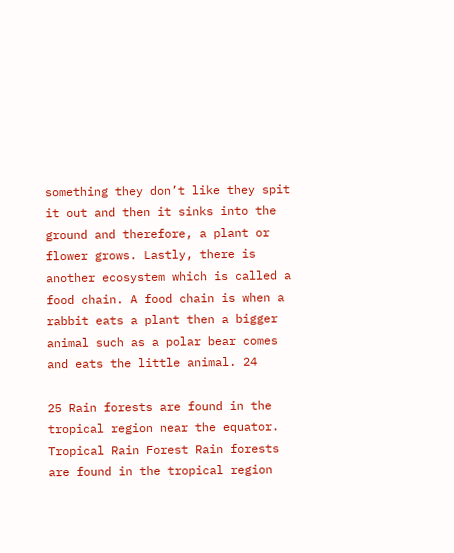something they don’t like they spit it out and then it sinks into the ground and therefore, a plant or flower grows. Lastly, there is another ecosystem which is called a food chain. A food chain is when a rabbit eats a plant then a bigger animal such as a polar bear comes and eats the little animal. 24

25 Rain forests are found in the tropical region near the equator.
Tropical Rain Forest Rain forests are found in the tropical region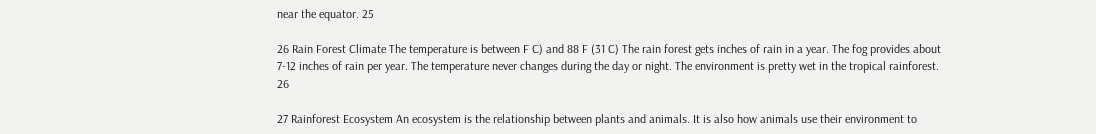near the equator. 25

26 Rain Forest Climate The temperature is between F C) and 88 F (31 C) The rain forest gets inches of rain in a year. The fog provides about 7-12 inches of rain per year. The temperature never changes during the day or night. The environment is pretty wet in the tropical rainforest. 26

27 Rainforest Ecosystem An ecosystem is the relationship between plants and animals. It is also how animals use their environment to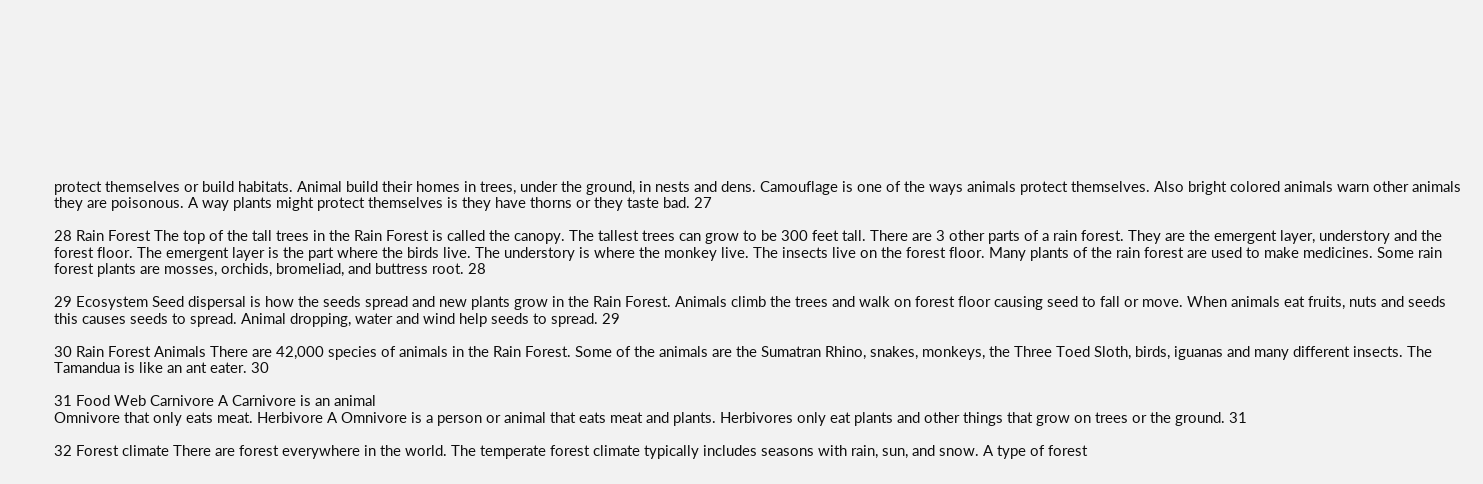protect themselves or build habitats. Animal build their homes in trees, under the ground, in nests and dens. Camouflage is one of the ways animals protect themselves. Also bright colored animals warn other animals they are poisonous. A way plants might protect themselves is they have thorns or they taste bad. 27

28 Rain Forest The top of the tall trees in the Rain Forest is called the canopy. The tallest trees can grow to be 300 feet tall. There are 3 other parts of a rain forest. They are the emergent layer, understory and the forest floor. The emergent layer is the part where the birds live. The understory is where the monkey live. The insects live on the forest floor. Many plants of the rain forest are used to make medicines. Some rain forest plants are mosses, orchids, bromeliad, and buttress root. 28

29 Ecosystem Seed dispersal is how the seeds spread and new plants grow in the Rain Forest. Animals climb the trees and walk on forest floor causing seed to fall or move. When animals eat fruits, nuts and seeds this causes seeds to spread. Animal dropping, water and wind help seeds to spread. 29

30 Rain Forest Animals There are 42,000 species of animals in the Rain Forest. Some of the animals are the Sumatran Rhino, snakes, monkeys, the Three Toed Sloth, birds, iguanas and many different insects. The Tamandua is like an ant eater. 30

31 Food Web Carnivore A Carnivore is an animal
Omnivore that only eats meat. Herbivore A Omnivore is a person or animal that eats meat and plants. Herbivores only eat plants and other things that grow on trees or the ground. 31

32 Forest climate There are forest everywhere in the world. The temperate forest climate typically includes seasons with rain, sun, and snow. A type of forest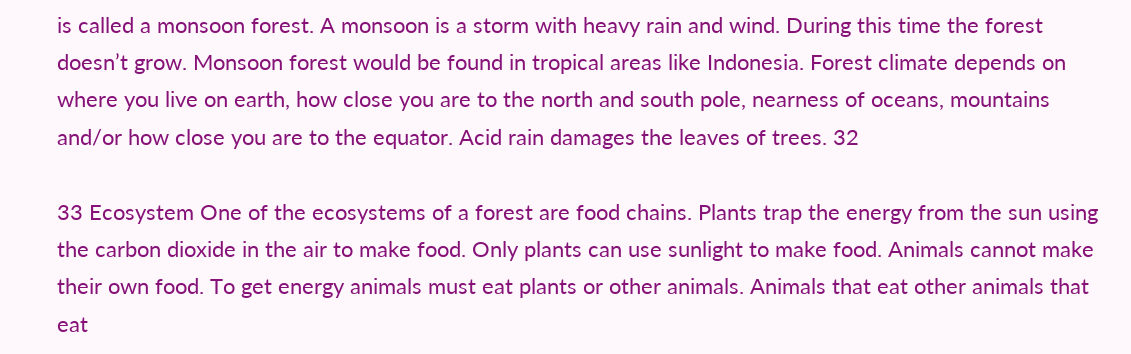is called a monsoon forest. A monsoon is a storm with heavy rain and wind. During this time the forest doesn’t grow. Monsoon forest would be found in tropical areas like Indonesia. Forest climate depends on where you live on earth, how close you are to the north and south pole, nearness of oceans, mountains and/or how close you are to the equator. Acid rain damages the leaves of trees. 32

33 Ecosystem One of the ecosystems of a forest are food chains. Plants trap the energy from the sun using the carbon dioxide in the air to make food. Only plants can use sunlight to make food. Animals cannot make their own food. To get energy animals must eat plants or other animals. Animals that eat other animals that eat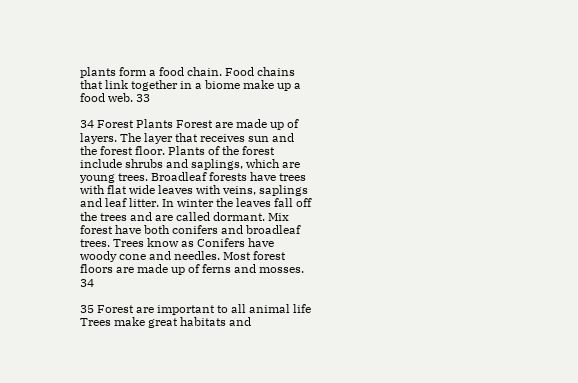plants form a food chain. Food chains that link together in a biome make up a food web. 33

34 Forest Plants Forest are made up of layers. The layer that receives sun and the forest floor. Plants of the forest include shrubs and saplings, which are young trees. Broadleaf forests have trees with flat wide leaves with veins, saplings and leaf litter. In winter the leaves fall off the trees and are called dormant. Mix forest have both conifers and broadleaf trees. Trees know as Conifers have woody cone and needles. Most forest floors are made up of ferns and mosses. 34

35 Forest are important to all animal life
Trees make great habitats and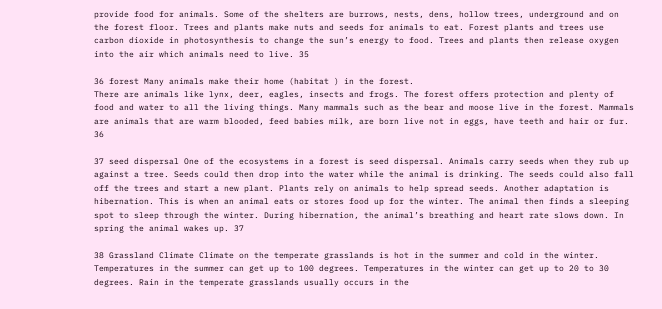provide food for animals. Some of the shelters are burrows, nests, dens, hollow trees, underground and on the forest floor. Trees and plants make nuts and seeds for animals to eat. Forest plants and trees use carbon dioxide in photosynthesis to change the sun’s energy to food. Trees and plants then release oxygen into the air which animals need to live. 35

36 forest Many animals make their home (habitat ) in the forest.
There are animals like lynx, deer, eagles, insects and frogs. The forest offers protection and plenty of food and water to all the living things. Many mammals such as the bear and moose live in the forest. Mammals are animals that are warm blooded, feed babies milk, are born live not in eggs, have teeth and hair or fur. 36

37 seed dispersal One of the ecosystems in a forest is seed dispersal. Animals carry seeds when they rub up against a tree. Seeds could then drop into the water while the animal is drinking. The seeds could also fall off the trees and start a new plant. Plants rely on animals to help spread seeds. Another adaptation is hibernation. This is when an animal eats or stores food up for the winter. The animal then finds a sleeping spot to sleep through the winter. During hibernation, the animal’s breathing and heart rate slows down. In spring the animal wakes up. 37

38 Grassland Climate Climate on the temperate grasslands is hot in the summer and cold in the winter. Temperatures in the summer can get up to 100 degrees. Temperatures in the winter can get up to 20 to 30 degrees. Rain in the temperate grasslands usually occurs in the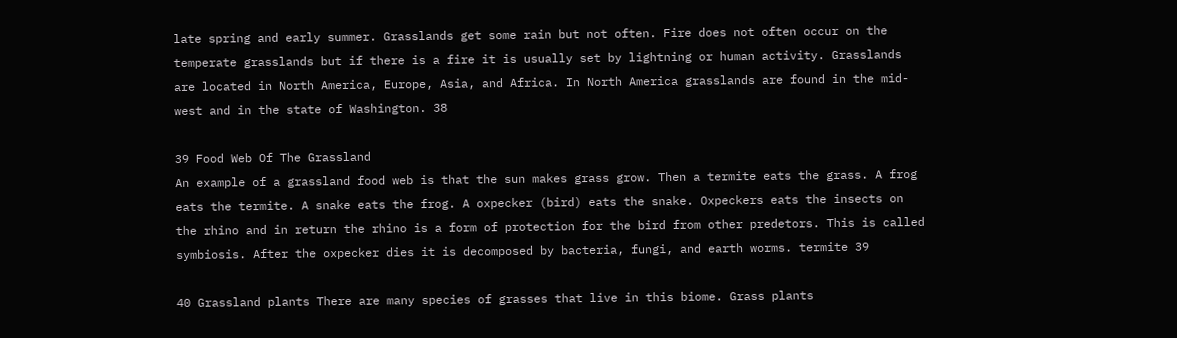late spring and early summer. Grasslands get some rain but not often. Fire does not often occur on the temperate grasslands but if there is a fire it is usually set by lightning or human activity. Grasslands are located in North America, Europe, Asia, and Africa. In North America grasslands are found in the mid-west and in the state of Washington. 38

39 Food Web Of The Grassland
An example of a grassland food web is that the sun makes grass grow. Then a termite eats the grass. A frog eats the termite. A snake eats the frog. A oxpecker (bird) eats the snake. Oxpeckers eats the insects on the rhino and in return the rhino is a form of protection for the bird from other predetors. This is called symbiosis. After the oxpecker dies it is decomposed by bacteria, fungi, and earth worms. termite 39

40 Grassland plants There are many species of grasses that live in this biome. Grass plants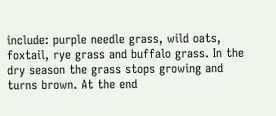include: purple needle grass, wild oats, foxtail, rye grass and buffalo grass. In the dry season the grass stops growing and turns brown. At the end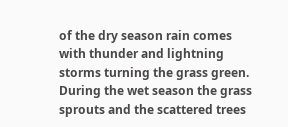of the dry season rain comes with thunder and lightning storms turning the grass green. During the wet season the grass sprouts and the scattered trees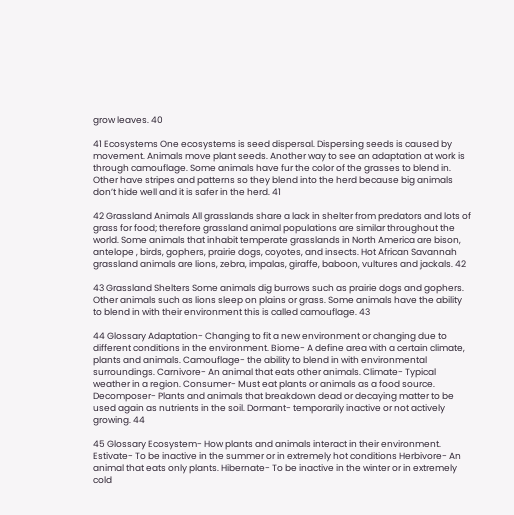grow leaves. 40

41 Ecosystems One ecosystems is seed dispersal. Dispersing seeds is caused by movement. Animals move plant seeds. Another way to see an adaptation at work is through camouflage. Some animals have fur the color of the grasses to blend in. Other have stripes and patterns so they blend into the herd because big animals don’t hide well and it is safer in the herd. 41

42 Grassland Animals All grasslands share a lack in shelter from predators and lots of grass for food; therefore grassland animal populations are similar throughout the world. Some animals that inhabit temperate grasslands in North America are bison, antelope , birds, gophers, prairie dogs, coyotes, and insects. Hot African Savannah grassland animals are lions, zebra, impalas, giraffe, baboon, vultures and jackals. 42

43 Grassland Shelters Some animals dig burrows such as prairie dogs and gophers. Other animals such as lions sleep on plains or grass. Some animals have the ability to blend in with their environment this is called camouflage. 43

44 Glossary Adaptation- Changing to fit a new environment or changing due to different conditions in the environment. Biome- A define area with a certain climate, plants and animals. Camouflage- the ability to blend in with environmental surroundings. Carnivore- An animal that eats other animals. Climate- Typical weather in a region. Consumer- Must eat plants or animals as a food source. Decomposer- Plants and animals that breakdown dead or decaying matter to be used again as nutrients in the soil. Dormant- temporarily inactive or not actively growing. 44

45 Glossary Ecosystem- How plants and animals interact in their environment. Estivate- To be inactive in the summer or in extremely hot conditions Herbivore- An animal that eats only plants. Hibernate- To be inactive in the winter or in extremely cold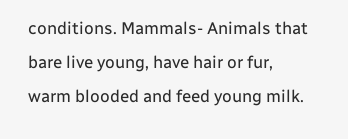conditions. Mammals- Animals that bare live young, have hair or fur, warm blooded and feed young milk.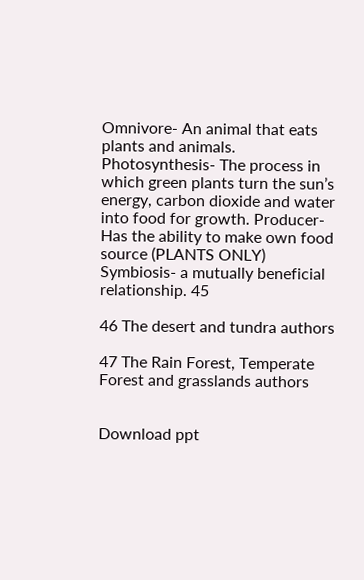Omnivore- An animal that eats plants and animals. Photosynthesis- The process in which green plants turn the sun’s energy, carbon dioxide and water into food for growth. Producer- Has the ability to make own food source (PLANTS ONLY) Symbiosis- a mutually beneficial relationship. 45

46 The desert and tundra authors

47 The Rain Forest, Temperate Forest and grasslands authors


Download ppt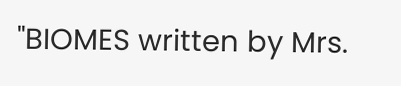"BIOMES written by Mrs.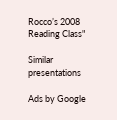Rocco’s 2008 Reading Class"

Similar presentations

Ads by Google